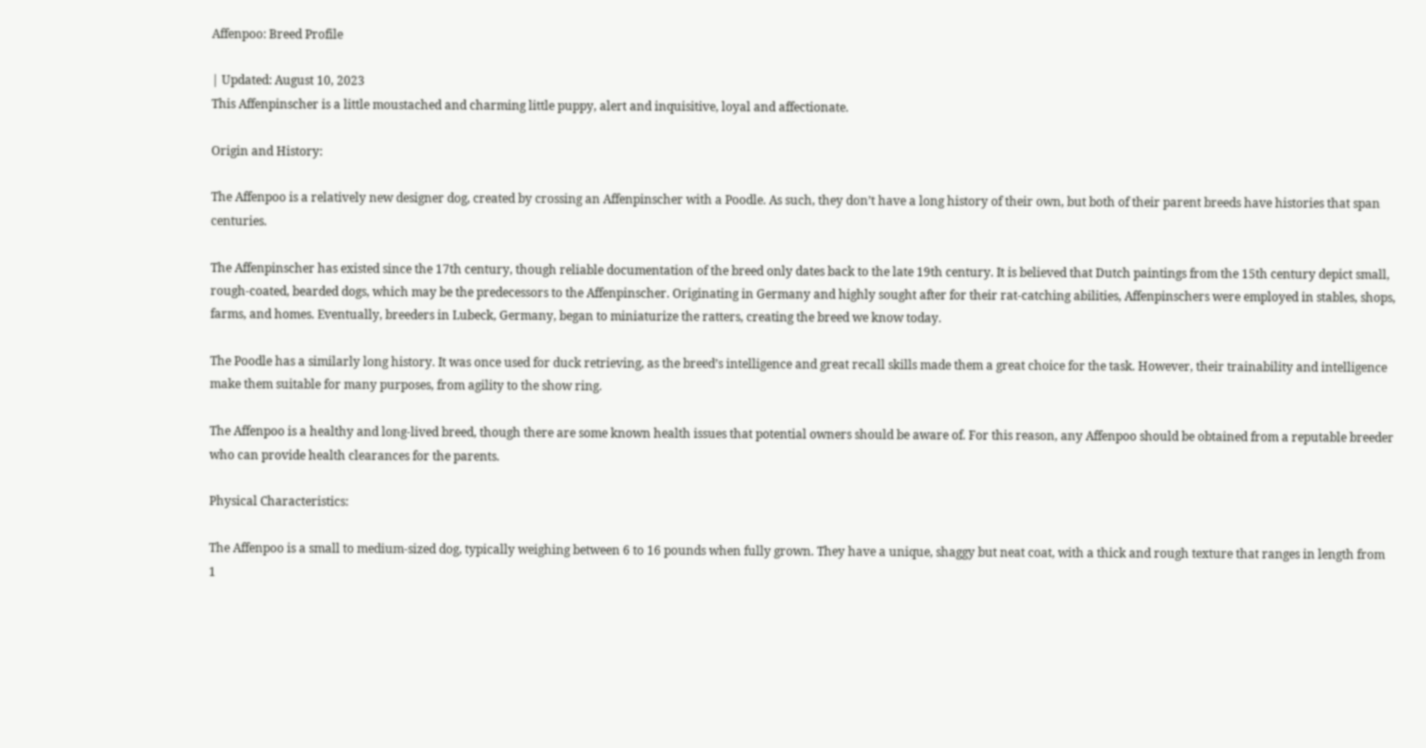Affenpoo: Breed Profile

| Updated: August 10, 2023
This Affenpinscher is a little moustached and charming little puppy, alert and inquisitive, loyal and affectionate.

Origin and History:

The Affenpoo is a relatively new designer dog, created by crossing an Affenpinscher with a Poodle. As such, they don’t have a long history of their own, but both of their parent breeds have histories that span centuries.

The Affenpinscher has existed since the 17th century, though reliable documentation of the breed only dates back to the late 19th century. It is believed that Dutch paintings from the 15th century depict small, rough-coated, bearded dogs, which may be the predecessors to the Affenpinscher. Originating in Germany and highly sought after for their rat-catching abilities, Affenpinschers were employed in stables, shops, farms, and homes. Eventually, breeders in Lubeck, Germany, began to miniaturize the ratters, creating the breed we know today.

The Poodle has a similarly long history. It was once used for duck retrieving, as the breed’s intelligence and great recall skills made them a great choice for the task. However, their trainability and intelligence make them suitable for many purposes, from agility to the show ring.

The Affenpoo is a healthy and long-lived breed, though there are some known health issues that potential owners should be aware of. For this reason, any Affenpoo should be obtained from a reputable breeder who can provide health clearances for the parents.

Physical Characteristics:

The Affenpoo is a small to medium-sized dog, typically weighing between 6 to 16 pounds when fully grown. They have a unique, shaggy but neat coat, with a thick and rough texture that ranges in length from 1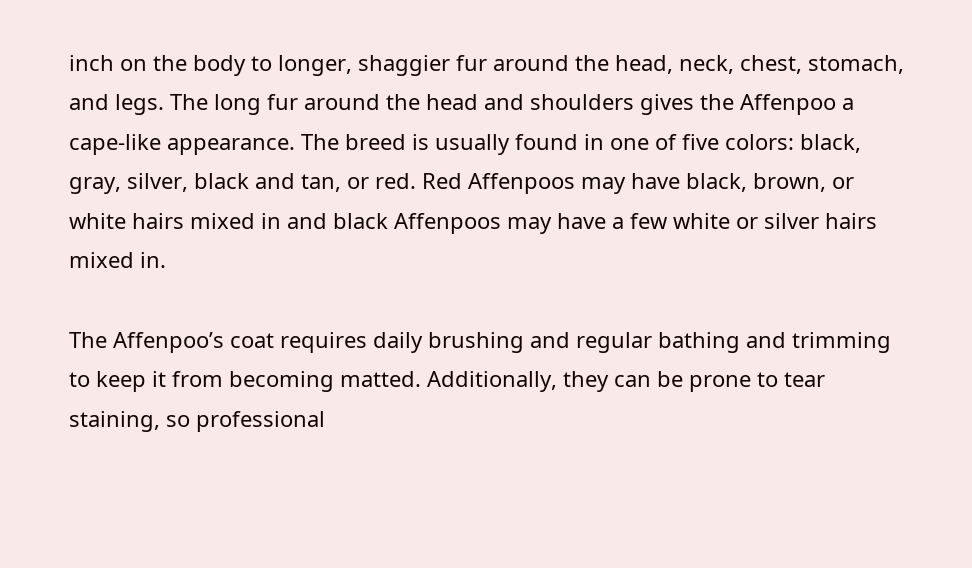inch on the body to longer, shaggier fur around the head, neck, chest, stomach, and legs. The long fur around the head and shoulders gives the Affenpoo a cape-like appearance. The breed is usually found in one of five colors: black, gray, silver, black and tan, or red. Red Affenpoos may have black, brown, or white hairs mixed in and black Affenpoos may have a few white or silver hairs mixed in.

The Affenpoo’s coat requires daily brushing and regular bathing and trimming to keep it from becoming matted. Additionally, they can be prone to tear staining, so professional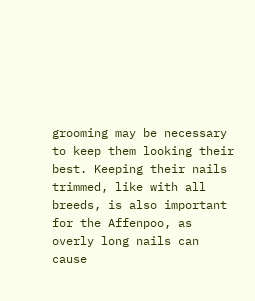grooming may be necessary to keep them looking their best. Keeping their nails trimmed, like with all breeds, is also important for the Affenpoo, as overly long nails can cause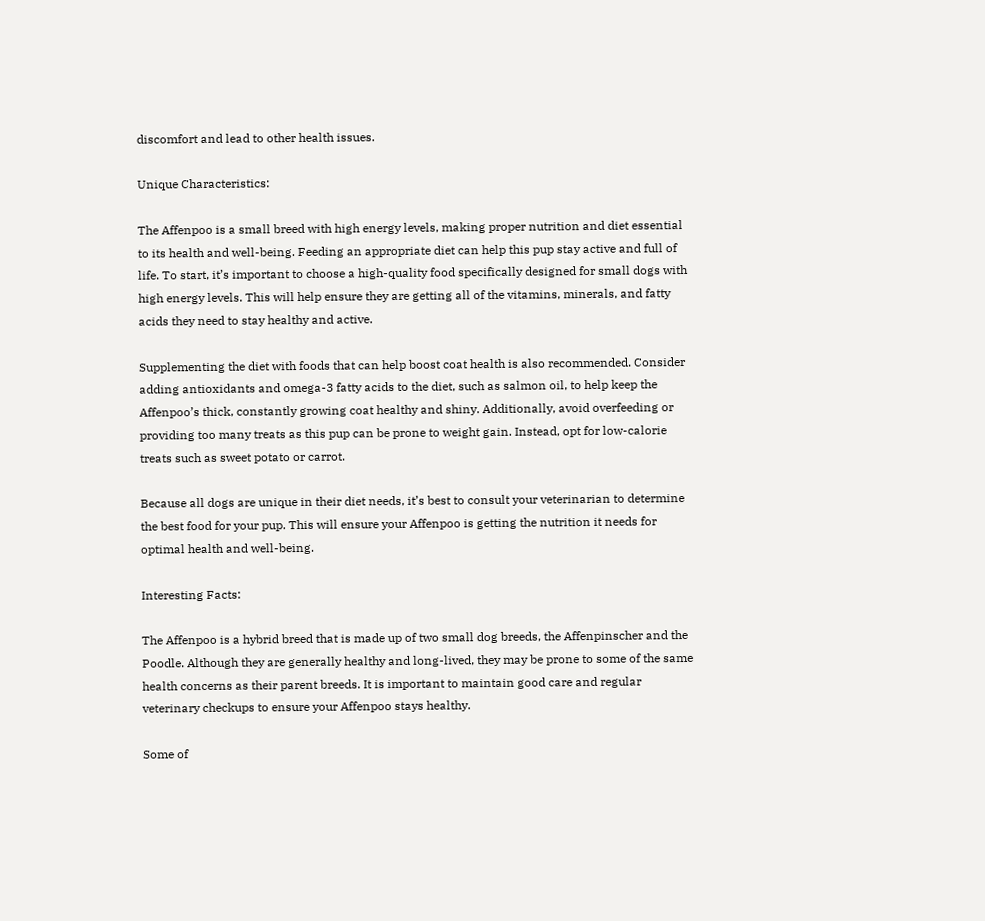discomfort and lead to other health issues.

Unique Characteristics:

The Affenpoo is a small breed with high energy levels, making proper nutrition and diet essential to its health and well-being. Feeding an appropriate diet can help this pup stay active and full of life. To start, it’s important to choose a high-quality food specifically designed for small dogs with high energy levels. This will help ensure they are getting all of the vitamins, minerals, and fatty acids they need to stay healthy and active.

Supplementing the diet with foods that can help boost coat health is also recommended. Consider adding antioxidants and omega-3 fatty acids to the diet, such as salmon oil, to help keep the Affenpoo’s thick, constantly growing coat healthy and shiny. Additionally, avoid overfeeding or providing too many treats as this pup can be prone to weight gain. Instead, opt for low-calorie treats such as sweet potato or carrot.

Because all dogs are unique in their diet needs, it’s best to consult your veterinarian to determine the best food for your pup. This will ensure your Affenpoo is getting the nutrition it needs for optimal health and well-being.

Interesting Facts:

The Affenpoo is a hybrid breed that is made up of two small dog breeds, the Affenpinscher and the Poodle. Although they are generally healthy and long-lived, they may be prone to some of the same health concerns as their parent breeds. It is important to maintain good care and regular veterinary checkups to ensure your Affenpoo stays healthy.

Some of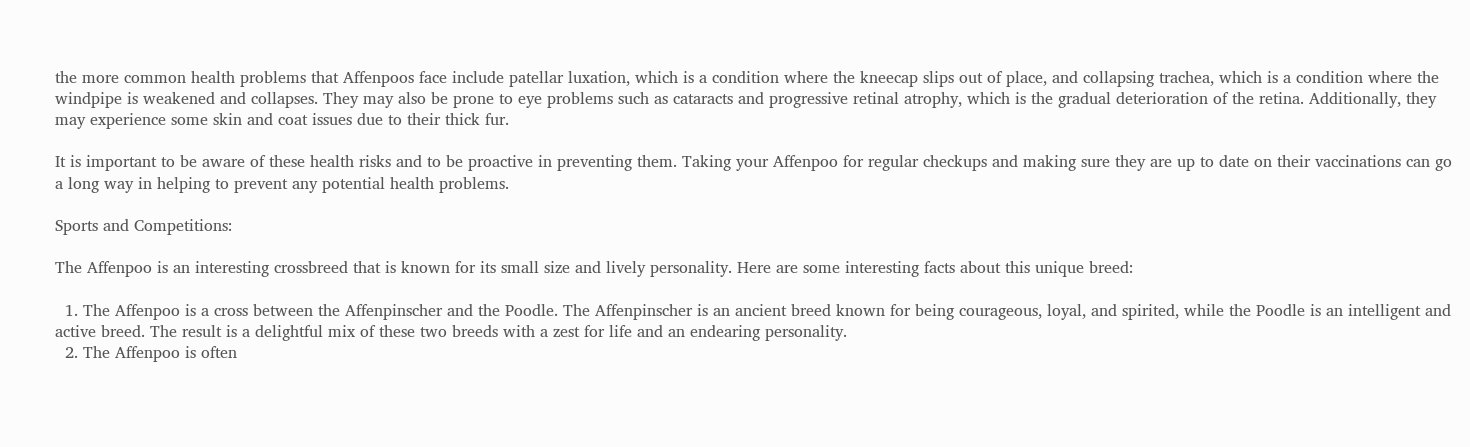the more common health problems that Affenpoos face include patellar luxation, which is a condition where the kneecap slips out of place, and collapsing trachea, which is a condition where the windpipe is weakened and collapses. They may also be prone to eye problems such as cataracts and progressive retinal atrophy, which is the gradual deterioration of the retina. Additionally, they may experience some skin and coat issues due to their thick fur.

It is important to be aware of these health risks and to be proactive in preventing them. Taking your Affenpoo for regular checkups and making sure they are up to date on their vaccinations can go a long way in helping to prevent any potential health problems.

Sports and Competitions:

The Affenpoo is an interesting crossbreed that is known for its small size and lively personality. Here are some interesting facts about this unique breed:

  1. The Affenpoo is a cross between the Affenpinscher and the Poodle. The Affenpinscher is an ancient breed known for being courageous, loyal, and spirited, while the Poodle is an intelligent and active breed. The result is a delightful mix of these two breeds with a zest for life and an endearing personality.
  2. The Affenpoo is often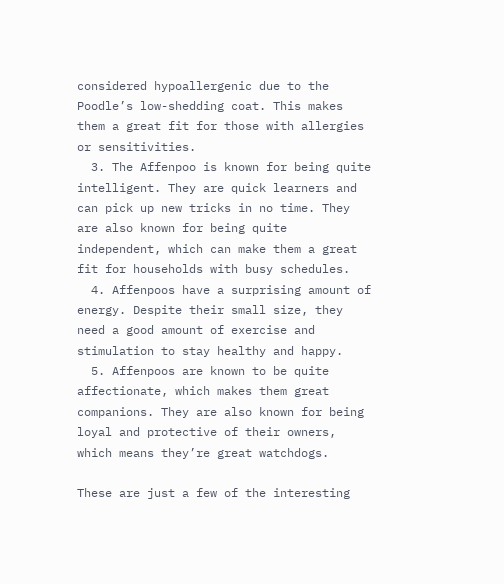considered hypoallergenic due to the Poodle’s low-shedding coat. This makes them a great fit for those with allergies or sensitivities.
  3. The Affenpoo is known for being quite intelligent. They are quick learners and can pick up new tricks in no time. They are also known for being quite independent, which can make them a great fit for households with busy schedules.
  4. Affenpoos have a surprising amount of energy. Despite their small size, they need a good amount of exercise and stimulation to stay healthy and happy.
  5. Affenpoos are known to be quite affectionate, which makes them great companions. They are also known for being loyal and protective of their owners, which means they’re great watchdogs.

These are just a few of the interesting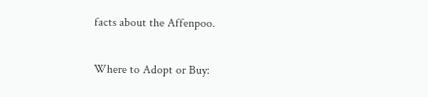facts about the Affenpoo.

Where to Adopt or Buy: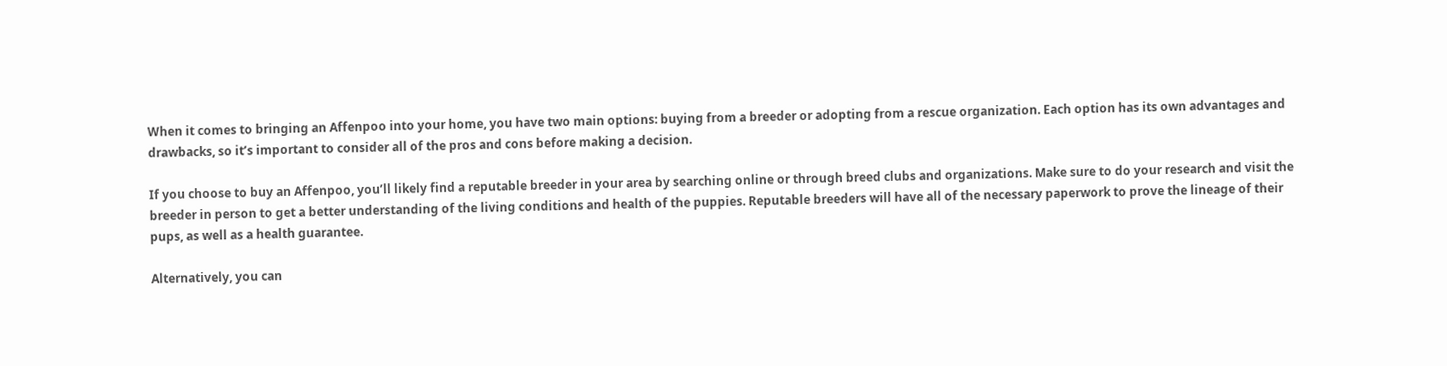When it comes to bringing an Affenpoo into your home, you have two main options: buying from a breeder or adopting from a rescue organization. Each option has its own advantages and drawbacks, so it’s important to consider all of the pros and cons before making a decision.

If you choose to buy an Affenpoo, you’ll likely find a reputable breeder in your area by searching online or through breed clubs and organizations. Make sure to do your research and visit the breeder in person to get a better understanding of the living conditions and health of the puppies. Reputable breeders will have all of the necessary paperwork to prove the lineage of their pups, as well as a health guarantee.

Alternatively, you can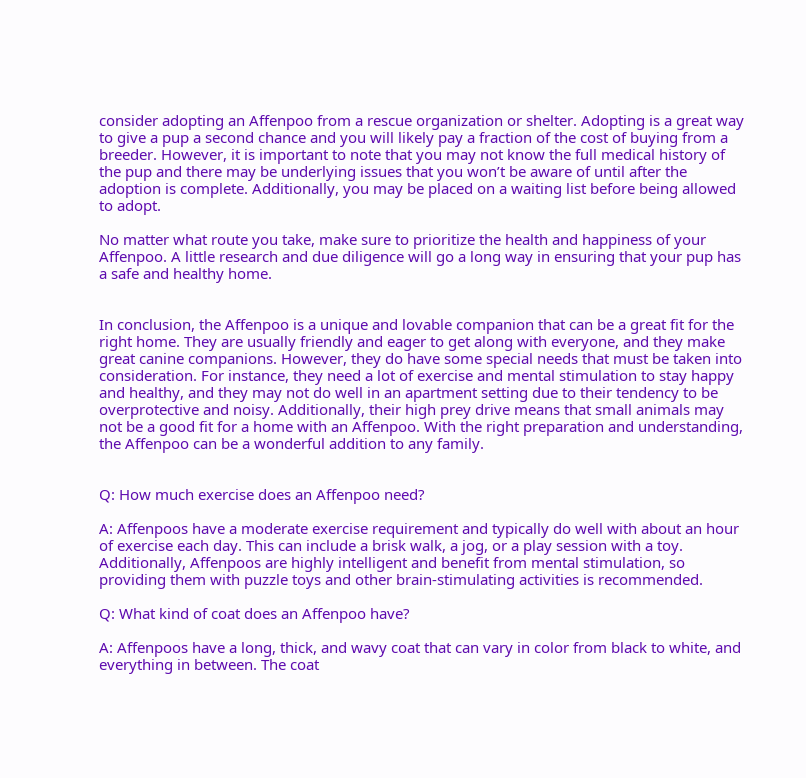consider adopting an Affenpoo from a rescue organization or shelter. Adopting is a great way to give a pup a second chance and you will likely pay a fraction of the cost of buying from a breeder. However, it is important to note that you may not know the full medical history of the pup and there may be underlying issues that you won’t be aware of until after the adoption is complete. Additionally, you may be placed on a waiting list before being allowed to adopt.

No matter what route you take, make sure to prioritize the health and happiness of your Affenpoo. A little research and due diligence will go a long way in ensuring that your pup has a safe and healthy home.


In conclusion, the Affenpoo is a unique and lovable companion that can be a great fit for the right home. They are usually friendly and eager to get along with everyone, and they make great canine companions. However, they do have some special needs that must be taken into consideration. For instance, they need a lot of exercise and mental stimulation to stay happy and healthy, and they may not do well in an apartment setting due to their tendency to be overprotective and noisy. Additionally, their high prey drive means that small animals may not be a good fit for a home with an Affenpoo. With the right preparation and understanding, the Affenpoo can be a wonderful addition to any family.


Q: How much exercise does an Affenpoo need?

A: Affenpoos have a moderate exercise requirement and typically do well with about an hour of exercise each day. This can include a brisk walk, a jog, or a play session with a toy. Additionally, Affenpoos are highly intelligent and benefit from mental stimulation, so providing them with puzzle toys and other brain-stimulating activities is recommended.

Q: What kind of coat does an Affenpoo have?

A: Affenpoos have a long, thick, and wavy coat that can vary in color from black to white, and everything in between. The coat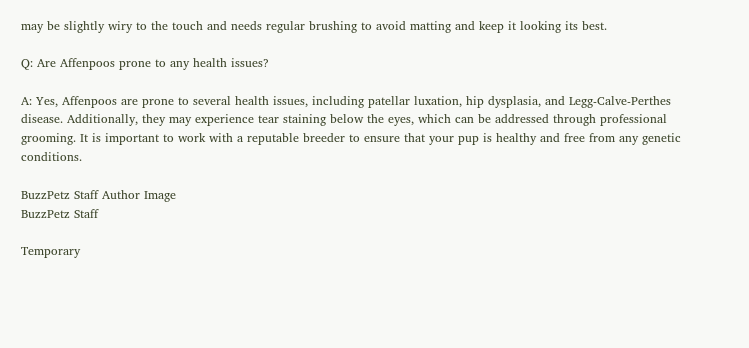may be slightly wiry to the touch and needs regular brushing to avoid matting and keep it looking its best.

Q: Are Affenpoos prone to any health issues?

A: Yes, Affenpoos are prone to several health issues, including patellar luxation, hip dysplasia, and Legg-Calve-Perthes disease. Additionally, they may experience tear staining below the eyes, which can be addressed through professional grooming. It is important to work with a reputable breeder to ensure that your pup is healthy and free from any genetic conditions.

BuzzPetz Staff Author Image
BuzzPetz Staff

Temporary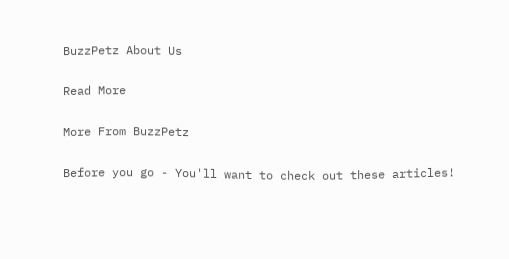BuzzPetz About Us

Read More

More From BuzzPetz

Before you go - You'll want to check out these articles!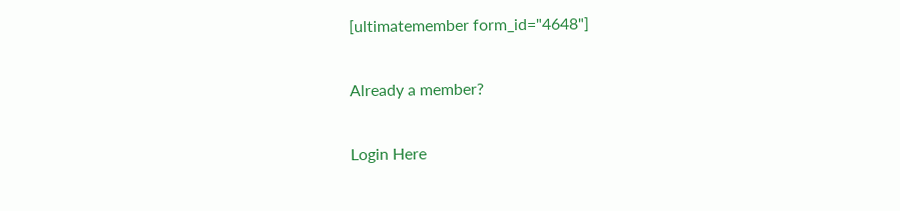[ultimatemember form_id="4648"]

Already a member?

Login Here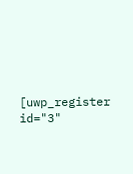[uwp_register id="3"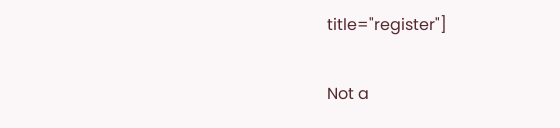title="register"]

Not a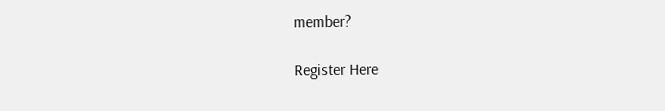member?

Register Here